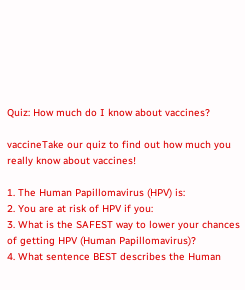Quiz: How much do I know about vaccines?

vaccineTake our quiz to find out how much you really know about vaccines!

1. The Human Papillomavirus (HPV) is:
2. You are at risk of HPV if you:
3. What is the SAFEST way to lower your chances of getting HPV (Human Papillomavirus)?
4. What sentence BEST describes the Human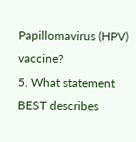Papillomavirus (HPV) vaccine?
5. What statement BEST describes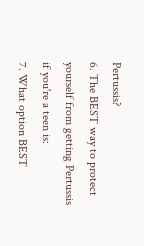Pertussis?
6. The BEST way to protect yourself from getting Pertussis if you're a teen is:
7. What option BEST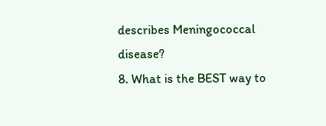describes Meningococcal disease?
8. What is the BEST way to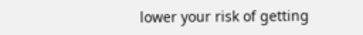lower your risk of getting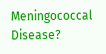Meningococcal Disease?